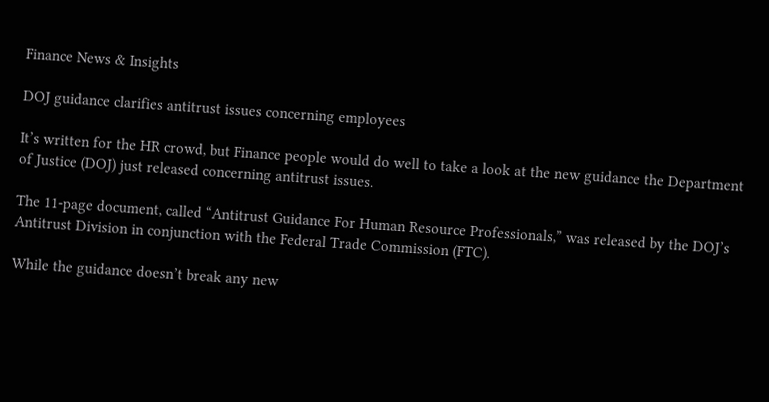Finance News & Insights

DOJ guidance clarifies antitrust issues concerning employees

It’s written for the HR crowd, but Finance people would do well to take a look at the new guidance the Department of Justice (DOJ) just released concerning antitrust issues.

The 11-page document, called “Antitrust Guidance For Human Resource Professionals,” was released by the DOJ’s Antitrust Division in conjunction with the Federal Trade Commission (FTC).

While the guidance doesn’t break any new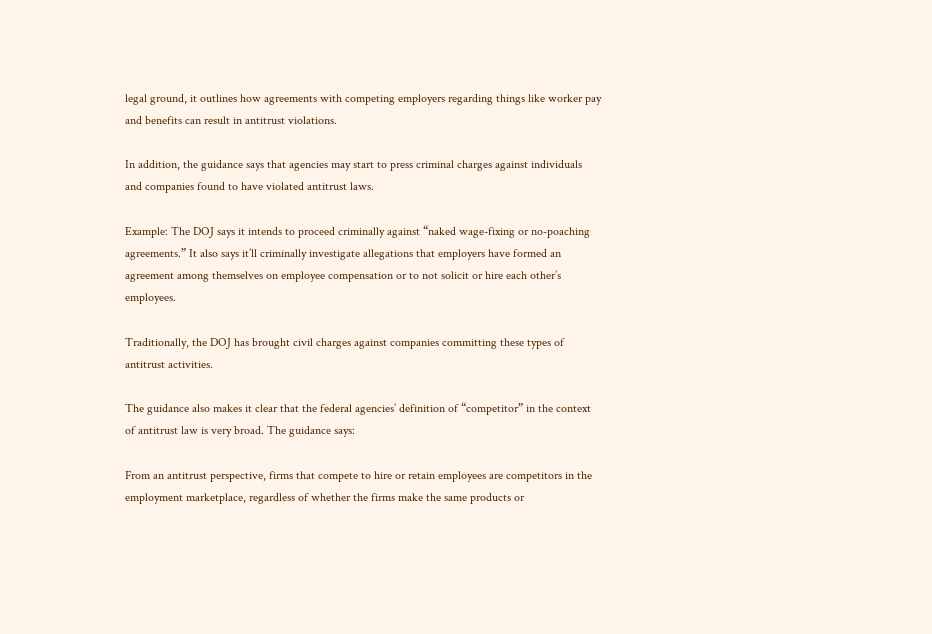legal ground, it outlines how agreements with competing employers regarding things like worker pay and benefits can result in antitrust violations.

In addition, the guidance says that agencies may start to press criminal charges against individuals and companies found to have violated antitrust laws.

Example: The DOJ says it intends to proceed criminally against “naked wage-fixing or no-poaching agreements.” It also says it’ll criminally investigate allegations that employers have formed an agreement among themselves on employee compensation or to not solicit or hire each other’s employees.

Traditionally, the DOJ has brought civil charges against companies committing these types of antitrust activities.

The guidance also makes it clear that the federal agencies’ definition of “competitor” in the context of antitrust law is very broad. The guidance says:

From an antitrust perspective, firms that compete to hire or retain employees are competitors in the employment marketplace, regardless of whether the firms make the same products or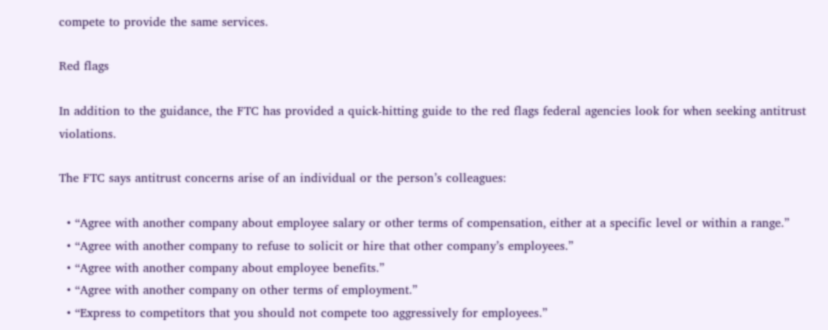compete to provide the same services.

Red flags

In addition to the guidance, the FTC has provided a quick-hitting guide to the red flags federal agencies look for when seeking antitrust violations.

The FTC says antitrust concerns arise of an individual or the person’s colleagues:

  • “Agree with another company about employee salary or other terms of compensation, either at a specific level or within a range.”
  • “Agree with another company to refuse to solicit or hire that other company’s employees.”
  • “Agree with another company about employee benefits.”
  • “Agree with another company on other terms of employment.”
  • “Express to competitors that you should not compete too aggressively for employees.”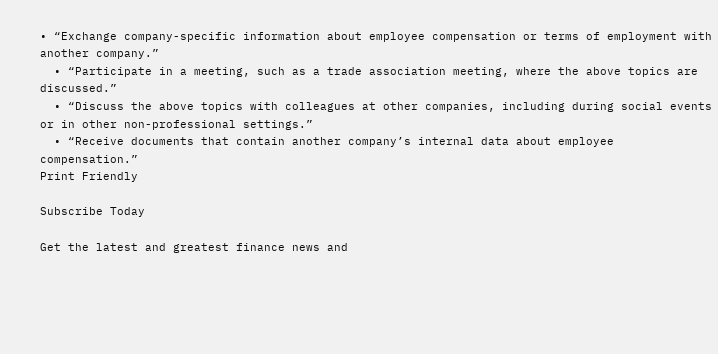• “Exchange company-specific information about employee compensation or terms of employment with another company.”
  • “Participate in a meeting, such as a trade association meeting, where the above topics are discussed.”
  • “Discuss the above topics with colleagues at other companies, including during social events or in other non-professional settings.”
  • “Receive documents that contain another company’s internal data about employee compensation.”
Print Friendly

Subscribe Today

Get the latest and greatest finance news and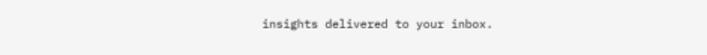insights delivered to your inbox.